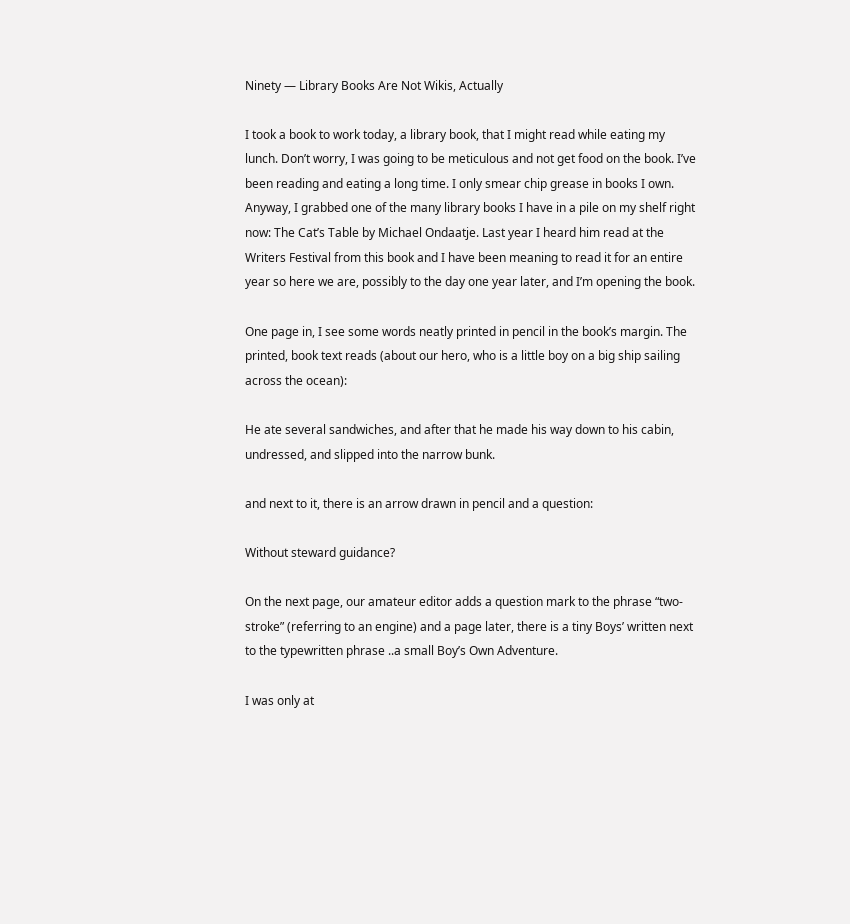Ninety — Library Books Are Not Wikis, Actually

I took a book to work today, a library book, that I might read while eating my lunch. Don’t worry, I was going to be meticulous and not get food on the book. I’ve been reading and eating a long time. I only smear chip grease in books I own. Anyway, I grabbed one of the many library books I have in a pile on my shelf right now: The Cat’s Table by Michael Ondaatje. Last year I heard him read at the Writers Festival from this book and I have been meaning to read it for an entire year so here we are, possibly to the day one year later, and I’m opening the book.

One page in, I see some words neatly printed in pencil in the book’s margin. The printed, book text reads (about our hero, who is a little boy on a big ship sailing across the ocean):

He ate several sandwiches, and after that he made his way down to his cabin, undressed, and slipped into the narrow bunk.

and next to it, there is an arrow drawn in pencil and a question:

Without steward guidance?

On the next page, our amateur editor adds a question mark to the phrase “two-stroke” (referring to an engine) and a page later, there is a tiny Boys’ written next to the typewritten phrase ..a small Boy’s Own Adventure.

I was only at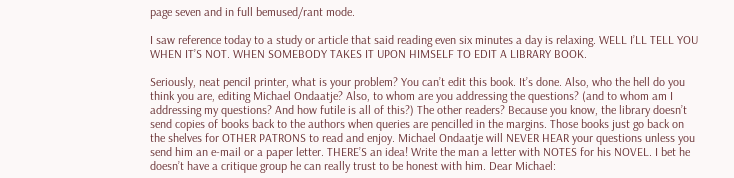page seven and in full bemused/rant mode.

I saw reference today to a study or article that said reading even six minutes a day is relaxing. WELL I’LL TELL YOU WHEN IT’S NOT. WHEN SOMEBODY TAKES IT UPON HIMSELF TO EDIT A LIBRARY BOOK.

Seriously, neat pencil printer, what is your problem? You can’t edit this book. It’s done. Also, who the hell do you think you are, editing Michael Ondaatje? Also, to whom are you addressing the questions? (and to whom am I addressing my questions? And how futile is all of this?) The other readers? Because you know, the library doesn’t send copies of books back to the authors when queries are pencilled in the margins. Those books just go back on the shelves for OTHER PATRONS to read and enjoy. Michael Ondaatje will NEVER HEAR your questions unless you send him an e-mail or a paper letter. THERE’S an idea! Write the man a letter with NOTES for his NOVEL. I bet he doesn’t have a critique group he can really trust to be honest with him. Dear Michael: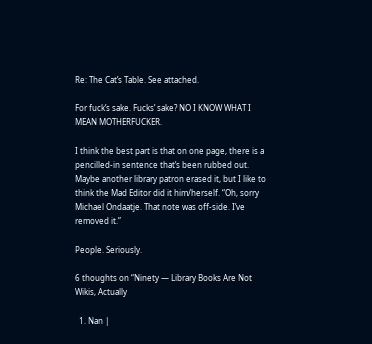Re: The Cat’s Table. See attached.

For fuck’s sake. Fucks’ sake? NO I KNOW WHAT I MEAN MOTHERFUCKER.

I think the best part is that on one page, there is a pencilled-in sentence that’s been rubbed out. Maybe another library patron erased it, but I like to think the Mad Editor did it him/herself. “Oh, sorry Michael Ondaatje. That note was off-side. I’ve removed it.”

People. Seriously.

6 thoughts on “Ninety — Library Books Are Not Wikis, Actually

  1. Nan |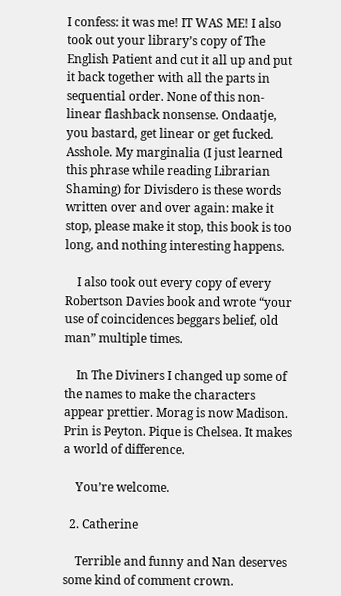I confess: it was me! IT WAS ME! I also took out your library’s copy of The English Patient and cut it all up and put it back together with all the parts in sequential order. None of this non-linear flashback nonsense. Ondaatje, you bastard, get linear or get fucked. Asshole. My marginalia (I just learned this phrase while reading Librarian Shaming) for Divisdero is these words written over and over again: make it stop, please make it stop, this book is too long, and nothing interesting happens.

    I also took out every copy of every Robertson Davies book and wrote “your use of coincidences beggars belief, old man” multiple times.

    In The Diviners I changed up some of the names to make the characters appear prettier. Morag is now Madison. Prin is Peyton. Pique is Chelsea. It makes a world of difference.

    You’re welcome.

  2. Catherine

    Terrible and funny and Nan deserves some kind of comment crown.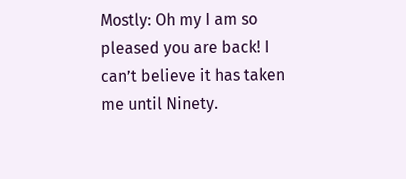Mostly: Oh my I am so pleased you are back! I can’t believe it has taken me until Ninety.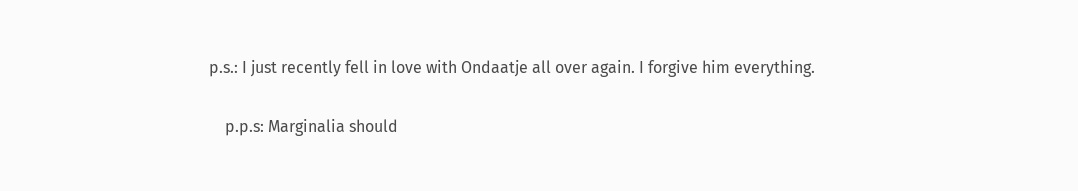p.s.: I just recently fell in love with Ondaatje all over again. I forgive him everything.

    p.p.s: Marginalia should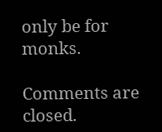only be for monks.

Comments are closed.